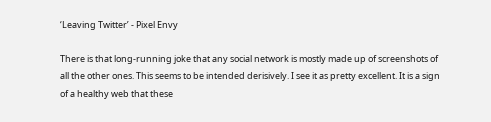‘Leaving Twitter’ - Pixel Envy

There is that long-running joke that any social network is mostly made up of screenshots of all the other ones. This seems to be intended derisively. I see it as pretty excellent. It is a sign of a healthy web that these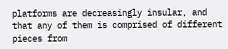platforms are decreasingly insular, and that any of them is comprised of different pieces from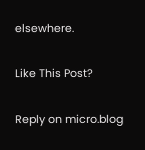elsewhere.

Like This Post?

Reply on micro.blog